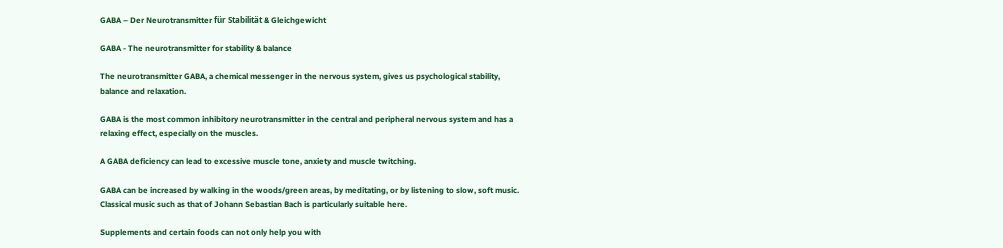GABA – Der Neurotransmitter für Stabilität & Gleichgewicht

GABA - The neurotransmitter for stability & balance

The neurotransmitter GABA, a chemical messenger in the nervous system, gives us psychological stability, balance and relaxation.

GABA is the most common inhibitory neurotransmitter in the central and peripheral nervous system and has a relaxing effect, especially on the muscles.

A GABA deficiency can lead to excessive muscle tone, anxiety and muscle twitching.

GABA can be increased by walking in the woods/green areas, by meditating, or by listening to slow, soft music. Classical music such as that of Johann Sebastian Bach is particularly suitable here.

Supplements and certain foods can not only help you with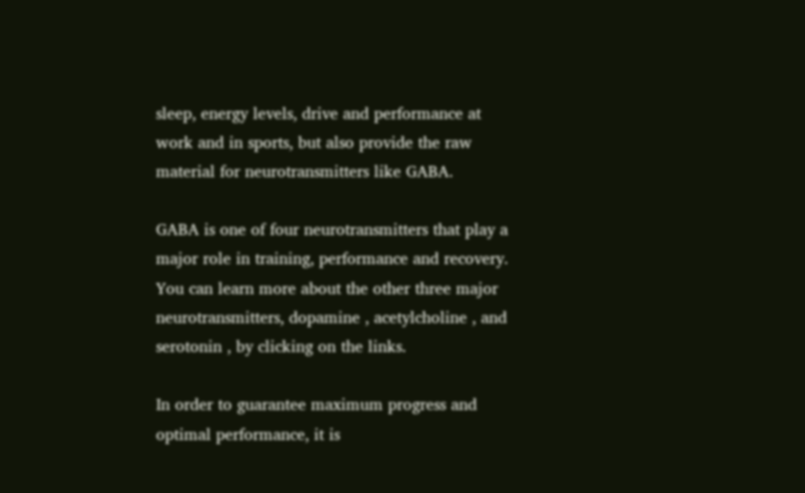sleep, energy levels, drive and performance at work and in sports, but also provide the raw material for neurotransmitters like GABA.

GABA is one of four neurotransmitters that play a major role in training, performance and recovery. You can learn more about the other three major neurotransmitters, dopamine , acetylcholine , and serotonin , by clicking on the links.

In order to guarantee maximum progress and optimal performance, it is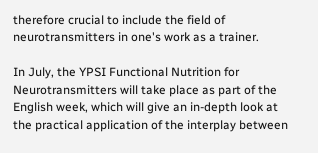therefore crucial to include the field of neurotransmitters in one's work as a trainer.

In July, the YPSI Functional Nutrition for Neurotransmitters will take place as part of the English week, which will give an in-depth look at the practical application of the interplay between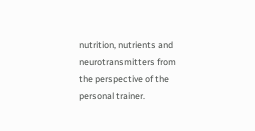nutrition, nutrients and neurotransmitters from the perspective of the personal trainer.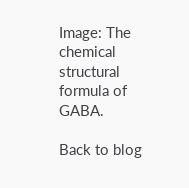Image: The chemical structural formula of GABA.

Back to blog